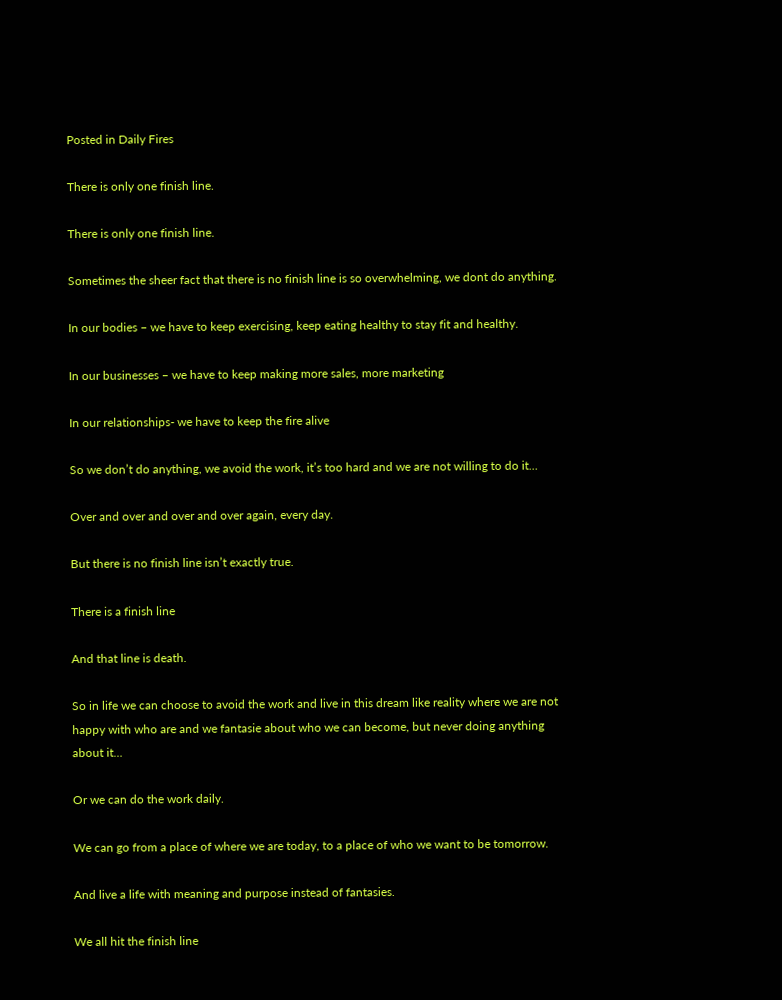Posted in Daily Fires

There is only one finish line.

There is only one finish line.

Sometimes the sheer fact that there is no finish line is so overwhelming, we dont do anything.

In our bodies – we have to keep exercising, keep eating healthy to stay fit and healthy.

In our businesses – we have to keep making more sales, more marketing

In our relationships- we have to keep the fire alive

So we don’t do anything, we avoid the work, it’s too hard and we are not willing to do it…

Over and over and over and over again, every day.

But there is no finish line isn’t exactly true.

There is a finish line

And that line is death.

So in life we can choose to avoid the work and live in this dream like reality where we are not happy with who are and we fantasie about who we can become, but never doing anything about it…

Or we can do the work daily.

We can go from a place of where we are today, to a place of who we want to be tomorrow.

And live a life with meaning and purpose instead of fantasies.

We all hit the finish line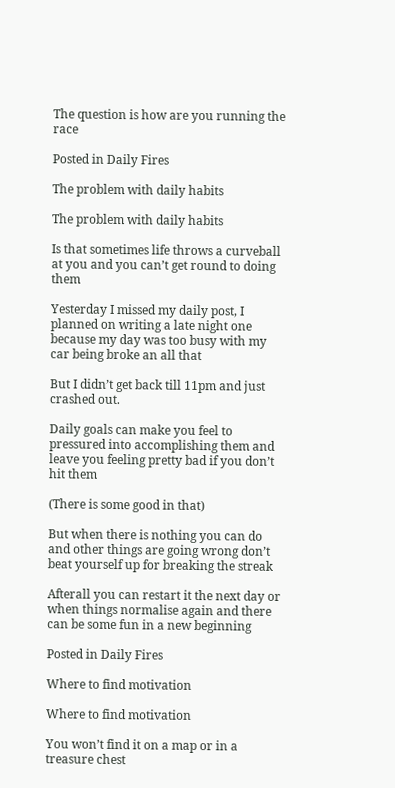The question is how are you running the race

Posted in Daily Fires

The problem with daily habits

The problem with daily habits

Is that sometimes life throws a curveball at you and you can’t get round to doing them

Yesterday I missed my daily post, I planned on writing a late night one because my day was too busy with my car being broke an all that

But I didn’t get back till 11pm and just crashed out.

Daily goals can make you feel to pressured into accomplishing them and leave you feeling pretty bad if you don’t hit them

(There is some good in that)

But when there is nothing you can do and other things are going wrong don’t beat yourself up for breaking the streak

Afterall you can restart it the next day or when things normalise again and there can be some fun in a new beginning

Posted in Daily Fires

Where to find motivation

Where to find motivation

You won’t find it on a map or in a treasure chest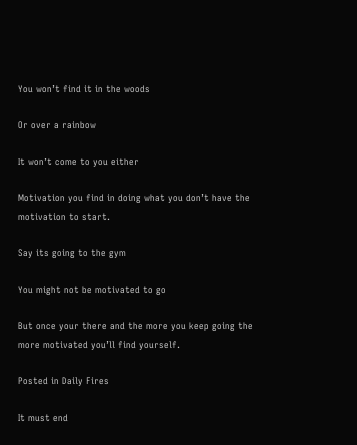You won’t find it in the woods

Or over a rainbow

It won’t come to you either

Motivation you find in doing what you don’t have the motivation to start.

Say its going to the gym

You might not be motivated to go

But once your there and the more you keep going the more motivated you’ll find yourself.

Posted in Daily Fires

It must end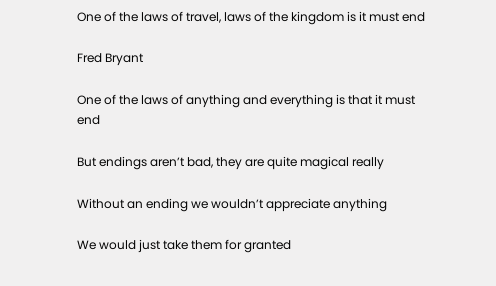One of the laws of travel, laws of the kingdom is it must end

Fred Bryant

One of the laws of anything and everything is that it must end

But endings aren’t bad, they are quite magical really

Without an ending we wouldn’t appreciate anything

We would just take them for granted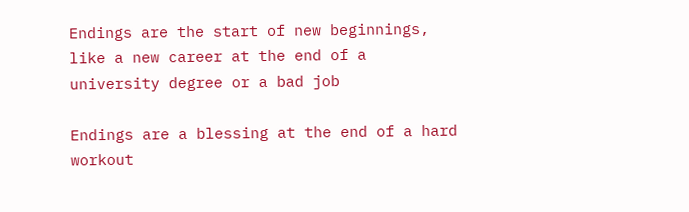Endings are the start of new beginnings, like a new career at the end of a university degree or a bad job

Endings are a blessing at the end of a hard workout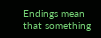Endings mean that something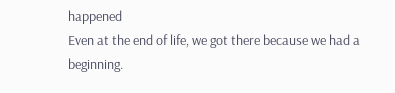happened
Even at the end of life, we got there because we had a beginning.